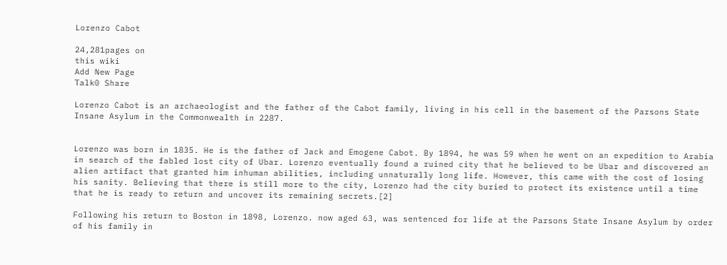Lorenzo Cabot

24,281pages on
this wiki
Add New Page
Talk0 Share

Lorenzo Cabot is an archaeologist and the father of the Cabot family, living in his cell in the basement of the Parsons State Insane Asylum in the Commonwealth in 2287.


Lorenzo was born in 1835. He is the father of Jack and Emogene Cabot. By 1894, he was 59 when he went on an expedition to Arabia in search of the fabled lost city of Ubar. Lorenzo eventually found a ruined city that he believed to be Ubar and discovered an alien artifact that granted him inhuman abilities, including unnaturally long life. However, this came with the cost of losing his sanity. Believing that there is still more to the city, Lorenzo had the city buried to protect its existence until a time that he is ready to return and uncover its remaining secrets.[2]

Following his return to Boston in 1898, Lorenzo. now aged 63, was sentenced for life at the Parsons State Insane Asylum by order of his family in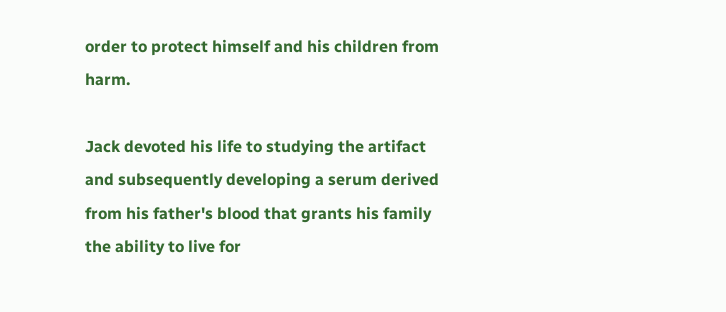order to protect himself and his children from harm.

Jack devoted his life to studying the artifact and subsequently developing a serum derived from his father's blood that grants his family the ability to live for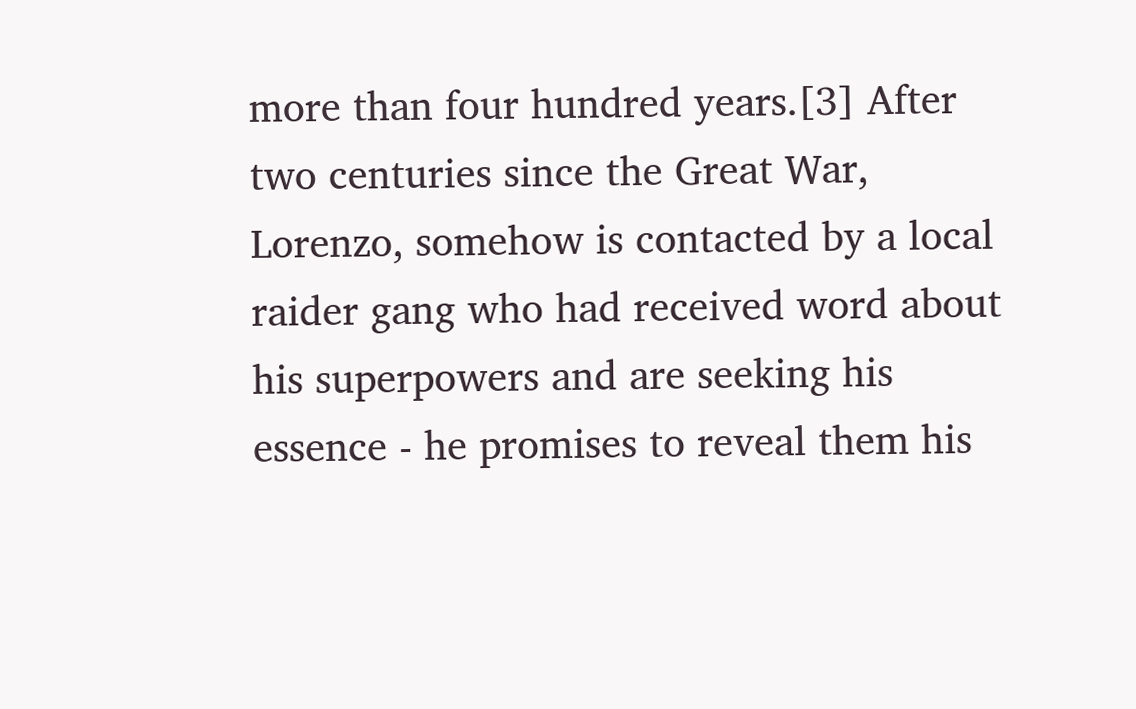more than four hundred years.[3] After two centuries since the Great War, Lorenzo, somehow is contacted by a local raider gang who had received word about his superpowers and are seeking his essence - he promises to reveal them his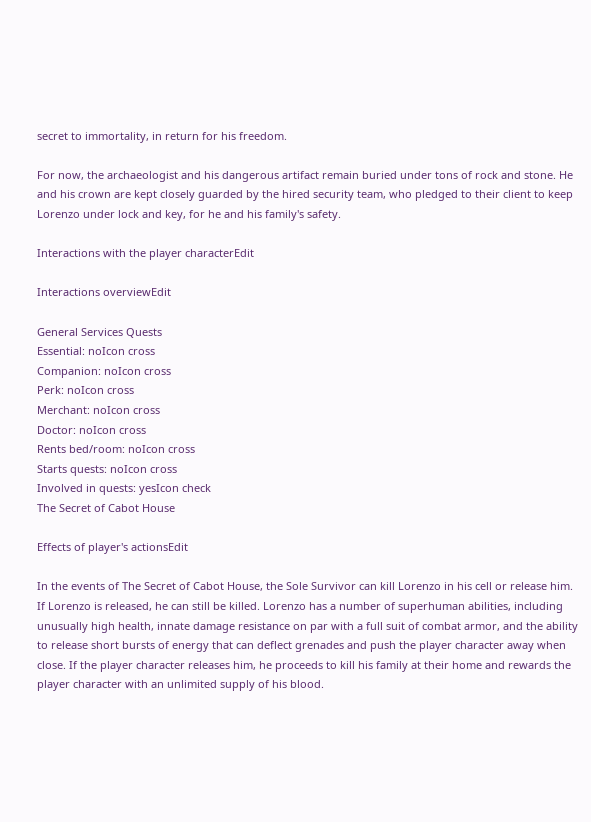secret to immortality, in return for his freedom.

For now, the archaeologist and his dangerous artifact remain buried under tons of rock and stone. He and his crown are kept closely guarded by the hired security team, who pledged to their client to keep Lorenzo under lock and key, for he and his family's safety.

Interactions with the player characterEdit

Interactions overviewEdit

General Services Quests
Essential: noIcon cross
Companion: noIcon cross
Perk: noIcon cross
Merchant: noIcon cross
Doctor: noIcon cross
Rents bed/room: noIcon cross
Starts quests: noIcon cross
Involved in quests: yesIcon check
The Secret of Cabot House

Effects of player's actionsEdit

In the events of The Secret of Cabot House, the Sole Survivor can kill Lorenzo in his cell or release him. If Lorenzo is released, he can still be killed. Lorenzo has a number of superhuman abilities, including unusually high health, innate damage resistance on par with a full suit of combat armor, and the ability to release short bursts of energy that can deflect grenades and push the player character away when close. If the player character releases him, he proceeds to kill his family at their home and rewards the player character with an unlimited supply of his blood.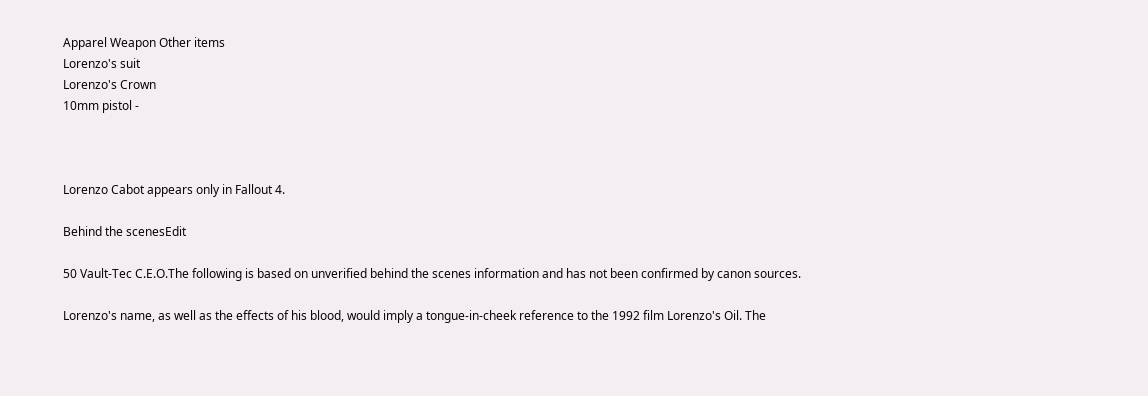Apparel Weapon Other items
Lorenzo's suit
Lorenzo's Crown
10mm pistol -



Lorenzo Cabot appears only in Fallout 4.

Behind the scenesEdit

50 Vault-Tec C.E.O.The following is based on unverified behind the scenes information and has not been confirmed by canon sources.

Lorenzo's name, as well as the effects of his blood, would imply a tongue-in-cheek reference to the 1992 film Lorenzo's Oil. The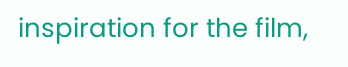inspiration for the film,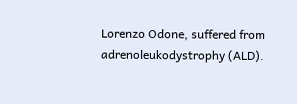Lorenzo Odone, suffered from adrenoleukodystrophy (ALD).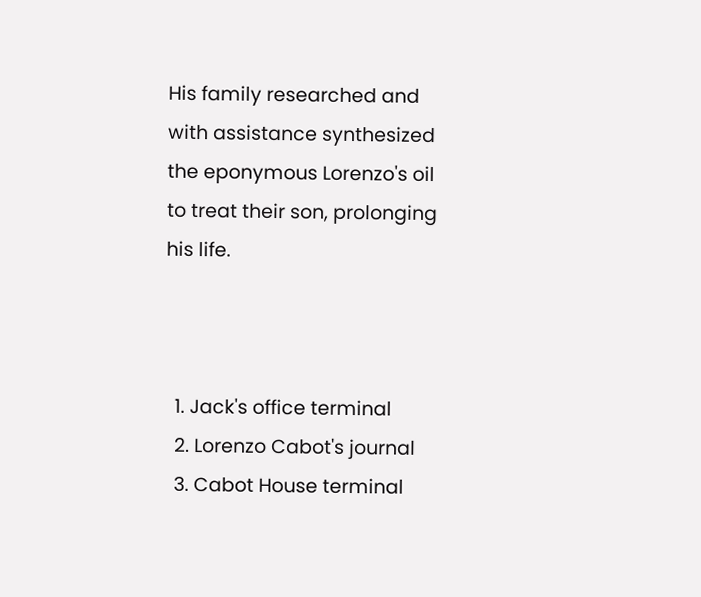His family researched and with assistance synthesized the eponymous Lorenzo's oil to treat their son, prolonging his life.



  1. Jack's office terminal
  2. Lorenzo Cabot's journal
  3. Cabot House terminal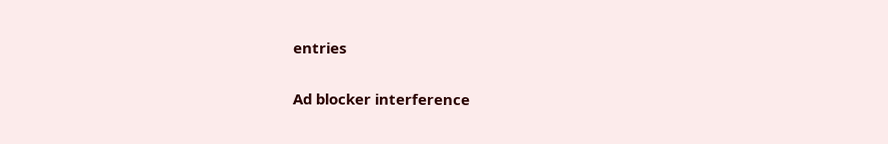entries

Ad blocker interference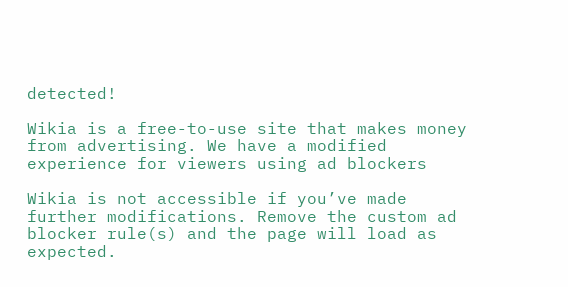detected!

Wikia is a free-to-use site that makes money from advertising. We have a modified experience for viewers using ad blockers

Wikia is not accessible if you’ve made further modifications. Remove the custom ad blocker rule(s) and the page will load as expected.